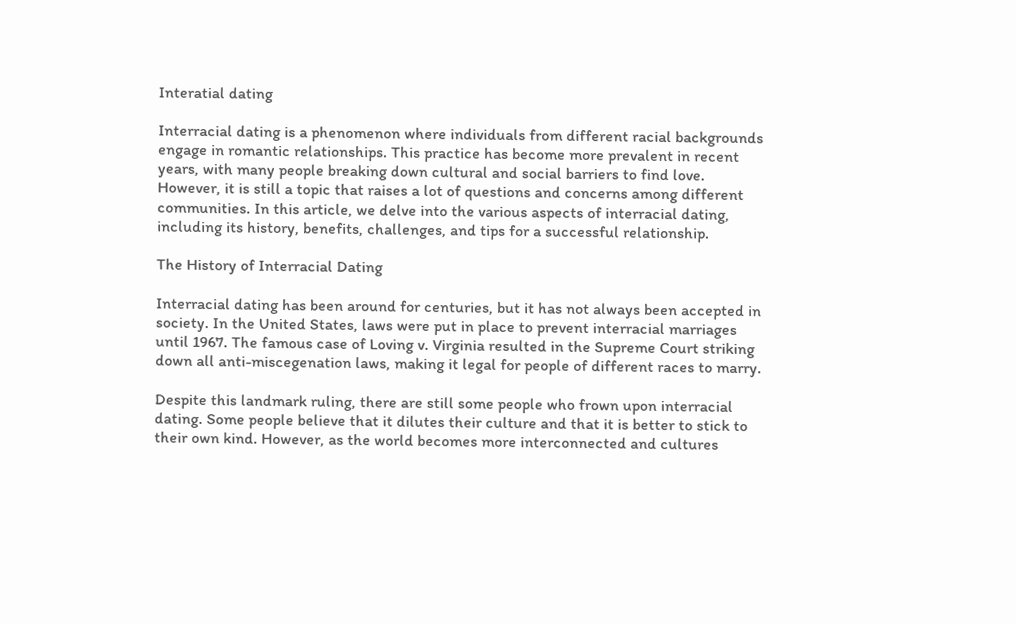Interatial dating

Interracial dating is a phenomenon where individuals from different racial backgrounds engage in romantic relationships. This practice has become more prevalent in recent years, with many people breaking down cultural and social barriers to find love. However, it is still a topic that raises a lot of questions and concerns among different communities. In this article, we delve into the various aspects of interracial dating, including its history, benefits, challenges, and tips for a successful relationship.

The History of Interracial Dating

Interracial dating has been around for centuries, but it has not always been accepted in society. In the United States, laws were put in place to prevent interracial marriages until 1967. The famous case of Loving v. Virginia resulted in the Supreme Court striking down all anti-miscegenation laws, making it legal for people of different races to marry.

Despite this landmark ruling, there are still some people who frown upon interracial dating. Some people believe that it dilutes their culture and that it is better to stick to their own kind. However, as the world becomes more interconnected and cultures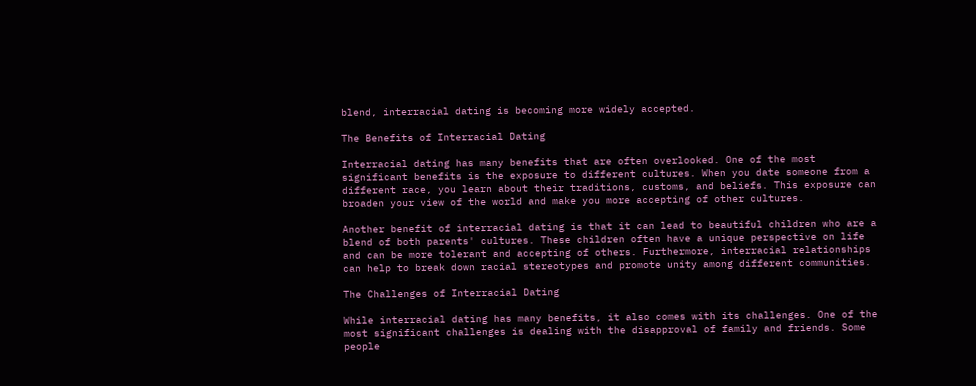blend, interracial dating is becoming more widely accepted.

The Benefits of Interracial Dating

Interracial dating has many benefits that are often overlooked. One of the most significant benefits is the exposure to different cultures. When you date someone from a different race, you learn about their traditions, customs, and beliefs. This exposure can broaden your view of the world and make you more accepting of other cultures.

Another benefit of interracial dating is that it can lead to beautiful children who are a blend of both parents' cultures. These children often have a unique perspective on life and can be more tolerant and accepting of others. Furthermore, interracial relationships can help to break down racial stereotypes and promote unity among different communities.

The Challenges of Interracial Dating

While interracial dating has many benefits, it also comes with its challenges. One of the most significant challenges is dealing with the disapproval of family and friends. Some people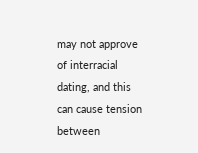may not approve of interracial dating, and this can cause tension between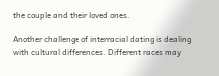the couple and their loved ones.

Another challenge of interracial dating is dealing with cultural differences. Different races may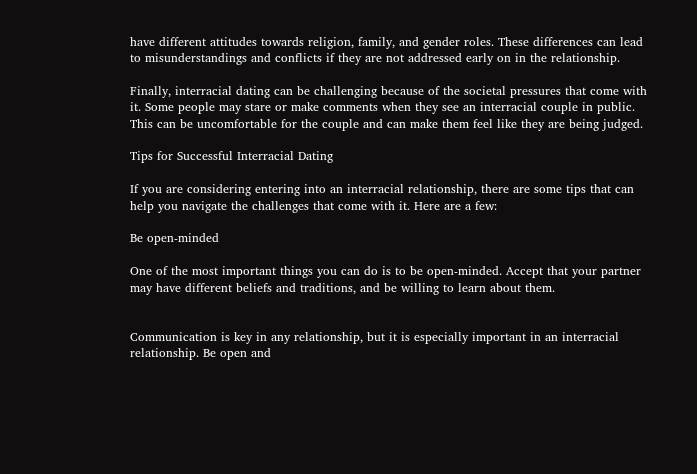have different attitudes towards religion, family, and gender roles. These differences can lead to misunderstandings and conflicts if they are not addressed early on in the relationship.

Finally, interracial dating can be challenging because of the societal pressures that come with it. Some people may stare or make comments when they see an interracial couple in public. This can be uncomfortable for the couple and can make them feel like they are being judged.

Tips for Successful Interracial Dating

If you are considering entering into an interracial relationship, there are some tips that can help you navigate the challenges that come with it. Here are a few:

Be open-minded

One of the most important things you can do is to be open-minded. Accept that your partner may have different beliefs and traditions, and be willing to learn about them.


Communication is key in any relationship, but it is especially important in an interracial relationship. Be open and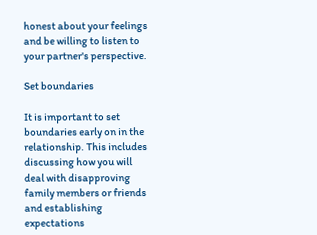honest about your feelings and be willing to listen to your partner's perspective.

Set boundaries

It is important to set boundaries early on in the relationship. This includes discussing how you will deal with disapproving family members or friends and establishing expectations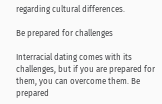regarding cultural differences.

Be prepared for challenges

Interracial dating comes with its challenges, but if you are prepared for them, you can overcome them. Be prepared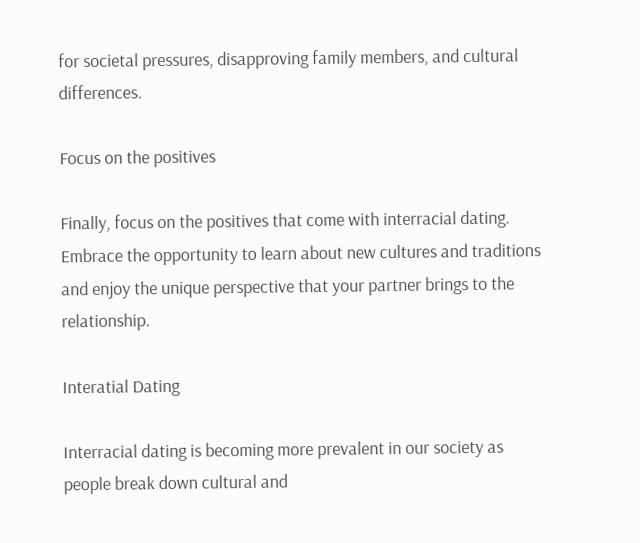for societal pressures, disapproving family members, and cultural differences.

Focus on the positives

Finally, focus on the positives that come with interracial dating. Embrace the opportunity to learn about new cultures and traditions and enjoy the unique perspective that your partner brings to the relationship.

Interatial Dating

Interracial dating is becoming more prevalent in our society as people break down cultural and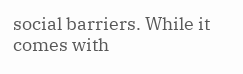social barriers. While it comes with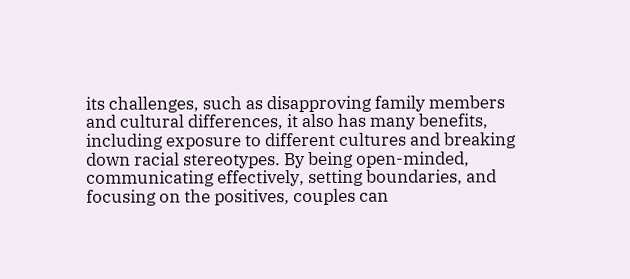its challenges, such as disapproving family members and cultural differences, it also has many benefits, including exposure to different cultures and breaking down racial stereotypes. By being open-minded, communicating effectively, setting boundaries, and focusing on the positives, couples can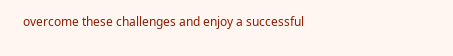overcome these challenges and enjoy a successful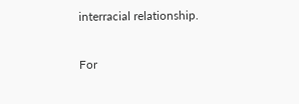interracial relationship.

For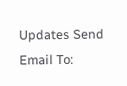Updates Send Email To: